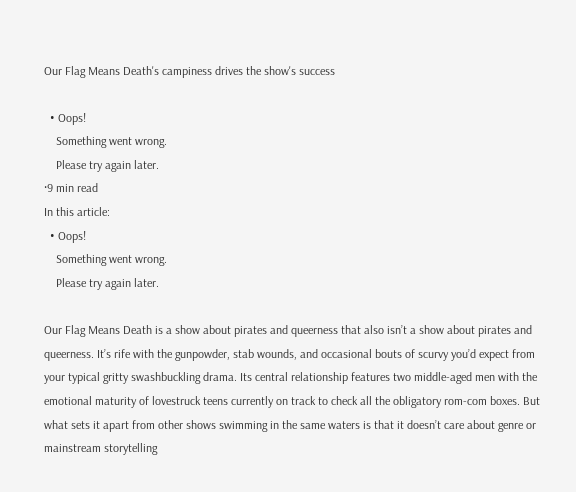Our Flag Means Death's campiness drives the show's success

  • Oops!
    Something went wrong.
    Please try again later.
·9 min read
In this article:
  • Oops!
    Something went wrong.
    Please try again later.

Our Flag Means Death is a show about pirates and queerness that also isn’t a show about pirates and queerness. It’s rife with the gunpowder, stab wounds, and occasional bouts of scurvy you’d expect from your typical gritty swashbuckling drama. Its central relationship features two middle-aged men with the emotional maturity of lovestruck teens currently on track to check all the obligatory rom-com boxes. But what sets it apart from other shows swimming in the same waters is that it doesn’t care about genre or mainstream storytelling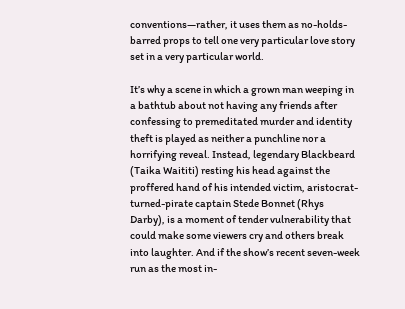conventions—rather, it uses them as no-holds-barred props to tell one very particular love story set in a very particular world.

It’s why a scene in which a grown man weeping in a bathtub about not having any friends after confessing to premeditated murder and identity theft is played as neither a punchline nor a horrifying reveal. Instead, legendary Blackbeard (Taika Waititi) resting his head against the proffered hand of his intended victim, aristocrat-turned-pirate captain Stede Bonnet (Rhys Darby), is a moment of tender vulnerability that could make some viewers cry and others break into laughter. And if the show’s recent seven-week run as the most in-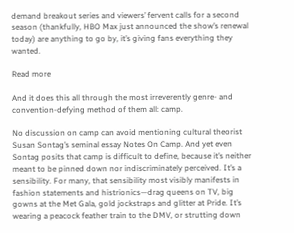demand breakout series and viewers’ fervent calls for a second season (thankfully, HBO Max just announced the show’s renewal today) are anything to go by, it’s giving fans everything they wanted.

Read more

And it does this all through the most irreverently genre- and convention-defying method of them all: camp.

No discussion on camp can avoid mentioning cultural theorist Susan Sontag’s seminal essay Notes On Camp. And yet even Sontag posits that camp is difficult to define, because it’s neither meant to be pinned down nor indiscriminately perceived. It’s a sensibility. For many, that sensibility most visibly manifests in fashion statements and histrionics—drag queens on TV, big gowns at the Met Gala, gold jockstraps and glitter at Pride. It’s wearing a peacock feather train to the DMV, or strutting down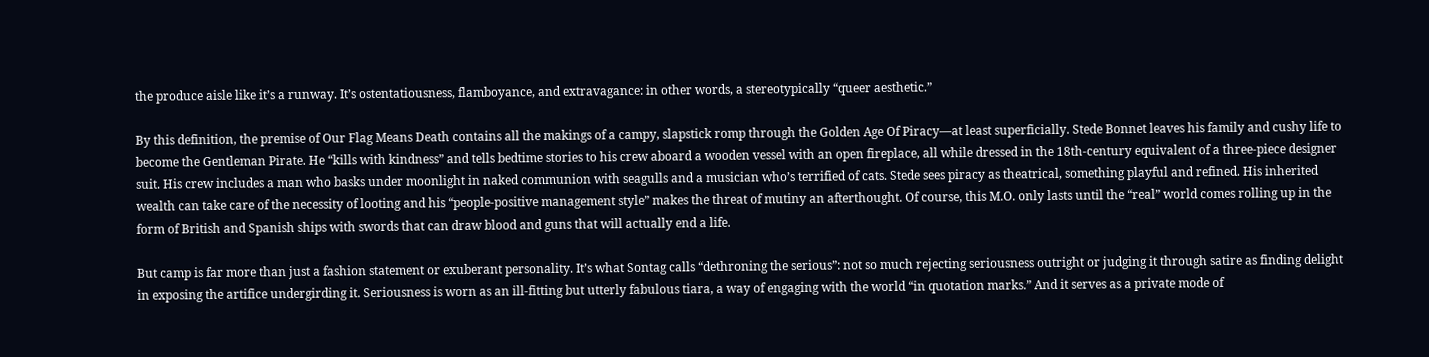the produce aisle like it’s a runway. It’s ostentatiousness, flamboyance, and extravagance: in other words, a stereotypically “queer aesthetic.”

By this definition, the premise of Our Flag Means Death contains all the makings of a campy, slapstick romp through the Golden Age Of Piracy—at least superficially. Stede Bonnet leaves his family and cushy life to become the Gentleman Pirate. He “kills with kindness” and tells bedtime stories to his crew aboard a wooden vessel with an open fireplace, all while dressed in the 18th-century equivalent of a three-piece designer suit. His crew includes a man who basks under moonlight in naked communion with seagulls and a musician who’s terrified of cats. Stede sees piracy as theatrical, something playful and refined. His inherited wealth can take care of the necessity of looting and his “people-positive management style” makes the threat of mutiny an afterthought. Of course, this M.O. only lasts until the “real” world comes rolling up in the form of British and Spanish ships with swords that can draw blood and guns that will actually end a life.

But camp is far more than just a fashion statement or exuberant personality. It’s what Sontag calls “dethroning the serious”: not so much rejecting seriousness outright or judging it through satire as finding delight in exposing the artifice undergirding it. Seriousness is worn as an ill-fitting but utterly fabulous tiara, a way of engaging with the world “in quotation marks.” And it serves as a private mode of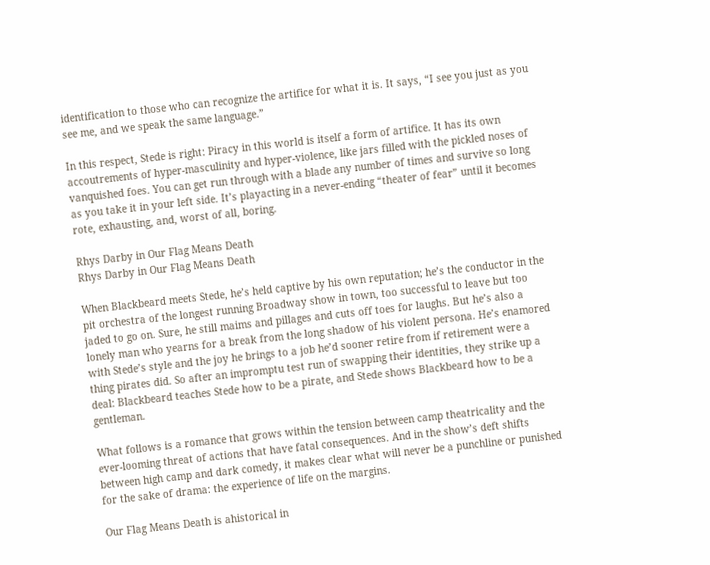identification to those who can recognize the artifice for what it is. It says, “I see you just as you see me, and we speak the same language.”

In this respect, Stede is right: Piracy in this world is itself a form of artifice. It has its own accoutrements of hyper-masculinity and hyper-violence, like jars filled with the pickled noses of vanquished foes. You can get run through with a blade any number of times and survive so long as you take it in your left side. It’s playacting in a never-ending “theater of fear” until it becomes rote, exhausting, and, worst of all, boring.

Rhys Darby in Our Flag Means Death
Rhys Darby in Our Flag Means Death

When Blackbeard meets Stede, he’s held captive by his own reputation; he’s the conductor in the pit orchestra of the longest running Broadway show in town, too successful to leave but too jaded to go on. Sure, he still maims and pillages and cuts off toes for laughs. But he’s also a lonely man who yearns for a break from the long shadow of his violent persona. He’s enamored with Stede’s style and the joy he brings to a job he’d sooner retire from if retirement were a thing pirates did. So after an impromptu test run of swapping their identities, they strike up a deal: Blackbeard teaches Stede how to be a pirate, and Stede shows Blackbeard how to be a gentleman.

What follows is a romance that grows within the tension between camp theatricality and the ever-looming threat of actions that have fatal consequences. And in the show’s deft shifts between high camp and dark comedy, it makes clear what will never be a punchline or punished for the sake of drama: the experience of life on the margins.

Our Flag Means Death is ahistorical in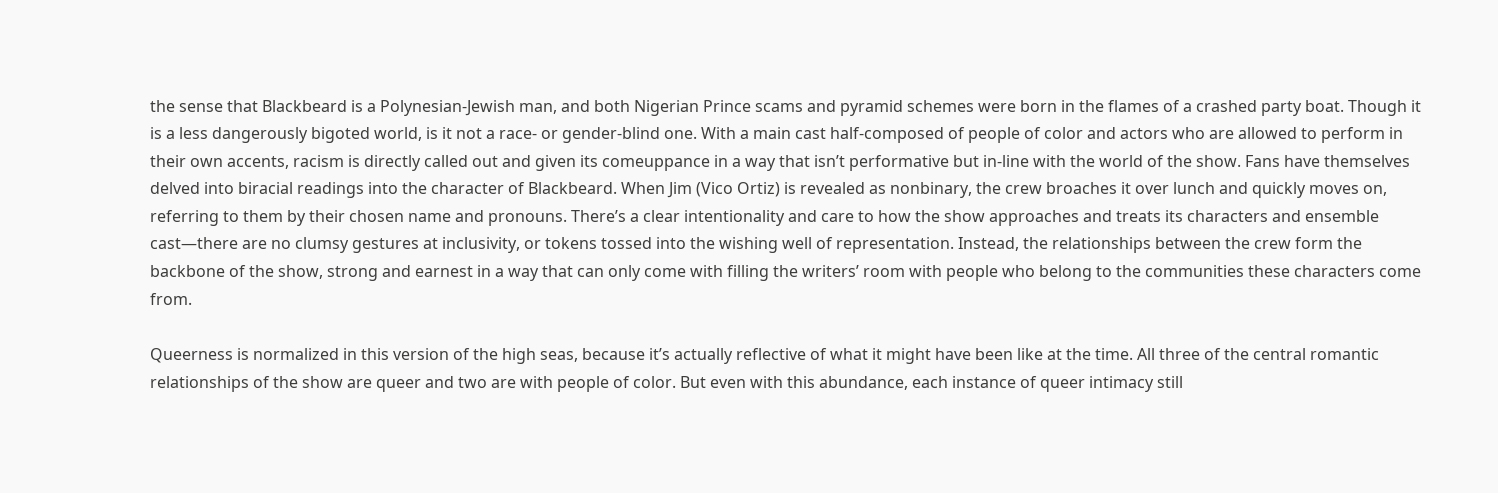the sense that Blackbeard is a Polynesian-Jewish man, and both Nigerian Prince scams and pyramid schemes were born in the flames of a crashed party boat. Though it is a less dangerously bigoted world, is it not a race- or gender-blind one. With a main cast half-composed of people of color and actors who are allowed to perform in their own accents, racism is directly called out and given its comeuppance in a way that isn’t performative but in-line with the world of the show. Fans have themselves delved into biracial readings into the character of Blackbeard. When Jim (Vico Ortiz) is revealed as nonbinary, the crew broaches it over lunch and quickly moves on, referring to them by their chosen name and pronouns. There’s a clear intentionality and care to how the show approaches and treats its characters and ensemble cast—there are no clumsy gestures at inclusivity, or tokens tossed into the wishing well of representation. Instead, the relationships between the crew form the backbone of the show, strong and earnest in a way that can only come with filling the writers’ room with people who belong to the communities these characters come from.

Queerness is normalized in this version of the high seas, because it’s actually reflective of what it might have been like at the time. All three of the central romantic relationships of the show are queer and two are with people of color. But even with this abundance, each instance of queer intimacy still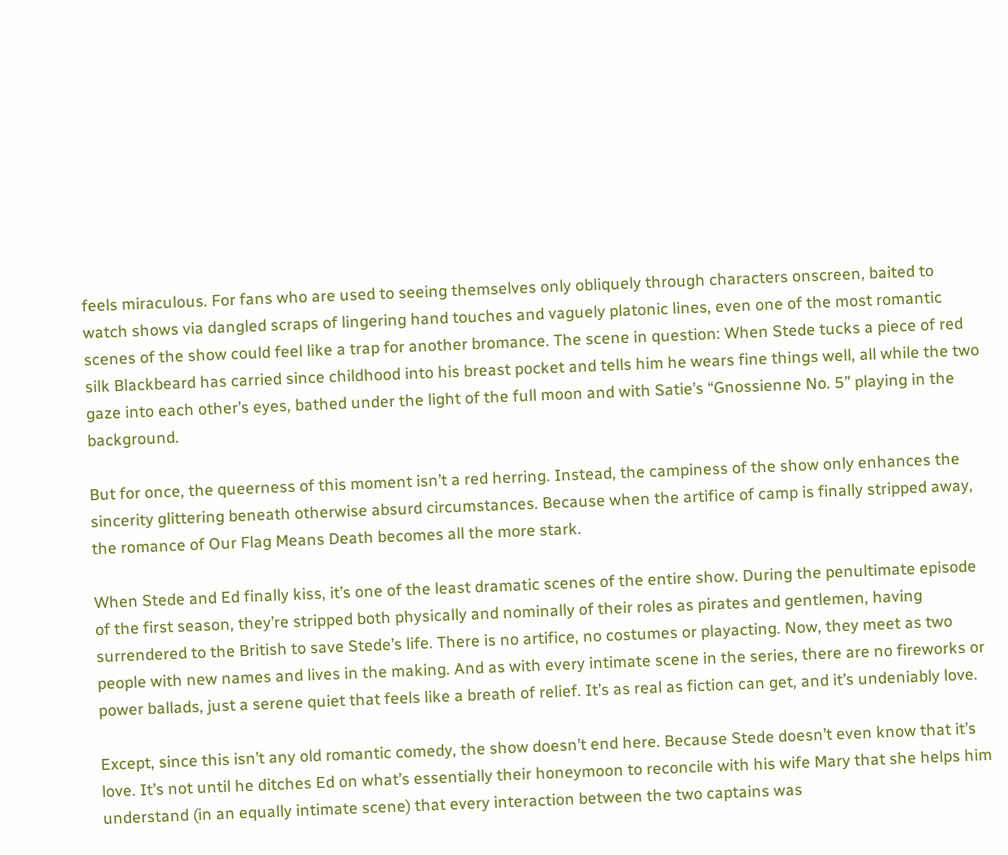feels miraculous. For fans who are used to seeing themselves only obliquely through characters onscreen, baited to watch shows via dangled scraps of lingering hand touches and vaguely platonic lines, even one of the most romantic scenes of the show could feel like a trap for another bromance. The scene in question: When Stede tucks a piece of red silk Blackbeard has carried since childhood into his breast pocket and tells him he wears fine things well, all while the two gaze into each other’s eyes, bathed under the light of the full moon and with Satie’s “Gnossienne No. 5” playing in the background.

But for once, the queerness of this moment isn’t a red herring. Instead, the campiness of the show only enhances the sincerity glittering beneath otherwise absurd circumstances. Because when the artifice of camp is finally stripped away, the romance of Our Flag Means Death becomes all the more stark.

When Stede and Ed finally kiss, it’s one of the least dramatic scenes of the entire show. During the penultimate episode of the first season, they’re stripped both physically and nominally of their roles as pirates and gentlemen, having surrendered to the British to save Stede’s life. There is no artifice, no costumes or playacting. Now, they meet as two people with new names and lives in the making. And as with every intimate scene in the series, there are no fireworks or power ballads, just a serene quiet that feels like a breath of relief. It’s as real as fiction can get, and it’s undeniably love.

Except, since this isn’t any old romantic comedy, the show doesn’t end here. Because Stede doesn’t even know that it’s love. It’s not until he ditches Ed on what’s essentially their honeymoon to reconcile with his wife Mary that she helps him understand (in an equally intimate scene) that every interaction between the two captains was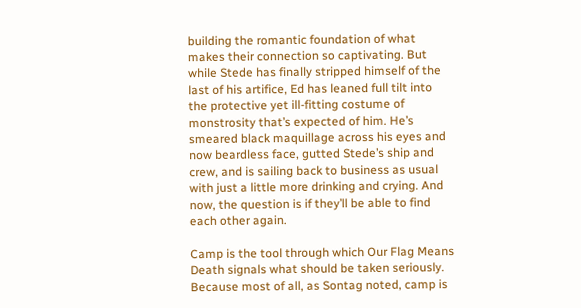building the romantic foundation of what makes their connection so captivating. But while Stede has finally stripped himself of the last of his artifice, Ed has leaned full tilt into the protective yet ill-fitting costume of monstrosity that’s expected of him. He’s smeared black maquillage across his eyes and now beardless face, gutted Stede’s ship and crew, and is sailing back to business as usual with just a little more drinking and crying. And now, the question is if they’ll be able to find each other again.

Camp is the tool through which Our Flag Means Death signals what should be taken seriously. Because most of all, as Sontag noted, camp is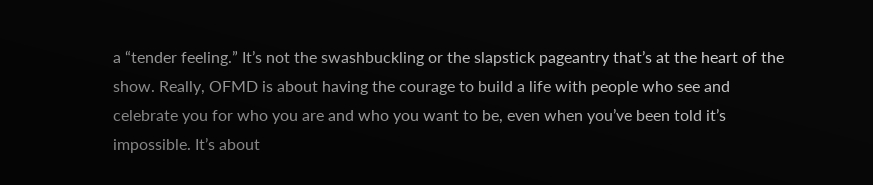a “tender feeling.” It’s not the swashbuckling or the slapstick pageantry that’s at the heart of the show. Really, OFMD is about having the courage to build a life with people who see and celebrate you for who you are and who you want to be, even when you’ve been told it’s impossible. It’s about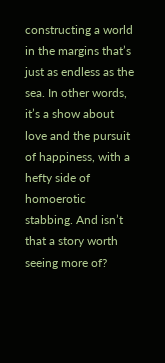constructing a world in the margins that’s just as endless as the sea. In other words, it’s a show about love and the pursuit of happiness, with a hefty side of homoerotic stabbing. And isn’t that a story worth seeing more of?